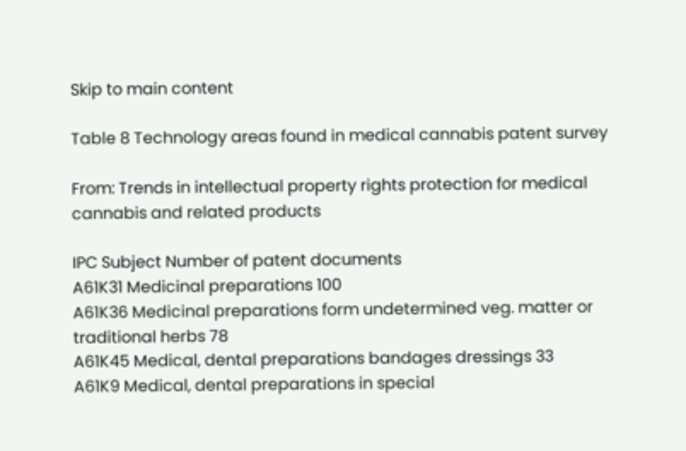Skip to main content

Table 8 Technology areas found in medical cannabis patent survey

From: Trends in intellectual property rights protection for medical cannabis and related products

IPC Subject Number of patent documents
A61K31 Medicinal preparations 100
A61K36 Medicinal preparations form undetermined veg. matter or traditional herbs 78
A61K45 Medical, dental preparations bandages dressings 33
A61K9 Medical, dental preparations in special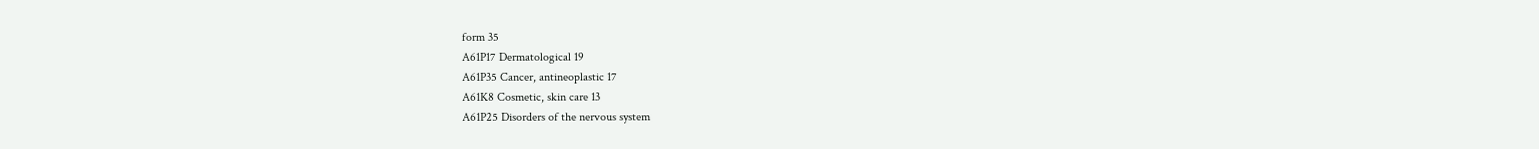form 35
A61P17 Dermatological 19
A61P35 Cancer, antineoplastic 17
A61K8 Cosmetic, skin care 13
A61P25 Disorders of the nervous system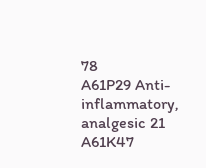78
A61P29 Anti-inflammatory, analgesic 21
A61K47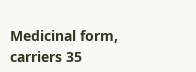Medicinal form, carriers 35